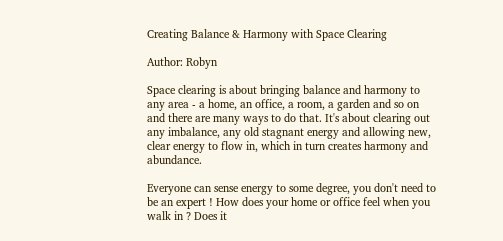Creating Balance & Harmony with Space Clearing

Author: Robyn

Space clearing is about bringing balance and harmony to any area - a home, an office, a room, a garden and so on and there are many ways to do that. It's about clearing out any imbalance, any old stagnant energy and allowing new, clear energy to flow in, which in turn creates harmony and abundance.

Everyone can sense energy to some degree, you don't need to be an expert ! How does your home or office feel when you walk in ? Does it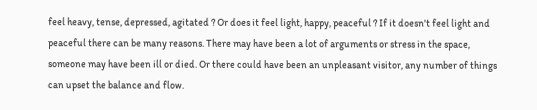feel heavy, tense, depressed, agitated ? Or does it feel light, happy, peaceful ? If it doesn't feel light and peaceful there can be many reasons. There may have been a lot of arguments or stress in the space, someone may have been ill or died. Or there could have been an unpleasant visitor, any number of things can upset the balance and flow.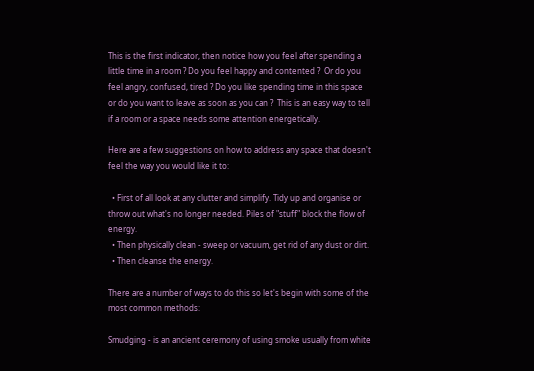This is the first indicator, then notice how you feel after spending a little time in a room ? Do you feel happy and contented ?  Or do you feel angry, confused, tired ? Do you like spending time in this space or do you want to leave as soon as you can ?  This is an easy way to tell if a room or a space needs some attention energetically.

Here are a few suggestions on how to address any space that doesn't feel the way you would like it to:

  • First of all look at any clutter and simplify. Tidy up and organise or throw out what's no longer needed. Piles of "stuff" block the flow of energy.
  • Then physically clean - sweep or vacuum, get rid of any dust or dirt.
  • Then cleanse the energy.

There are a number of ways to do this so let's begin with some of the most common methods:

Smudging - is an ancient ceremony of using smoke usually from white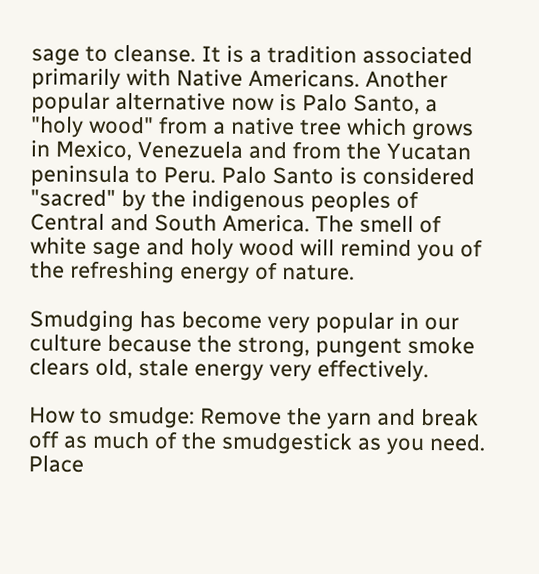sage to cleanse. It is a tradition associated primarily with Native Americans. Another popular alternative now is Palo Santo, a "holy wood" from a native tree which grows in Mexico, Venezuela and from the Yucatan peninsula to Peru. Palo Santo is considered "sacred" by the indigenous peoples of Central and South America. The smell of white sage and holy wood will remind you of the refreshing energy of nature.

Smudging has become very popular in our culture because the strong, pungent smoke clears old, stale energy very effectively.

How to smudge: Remove the yarn and break off as much of the smudgestick as you need. Place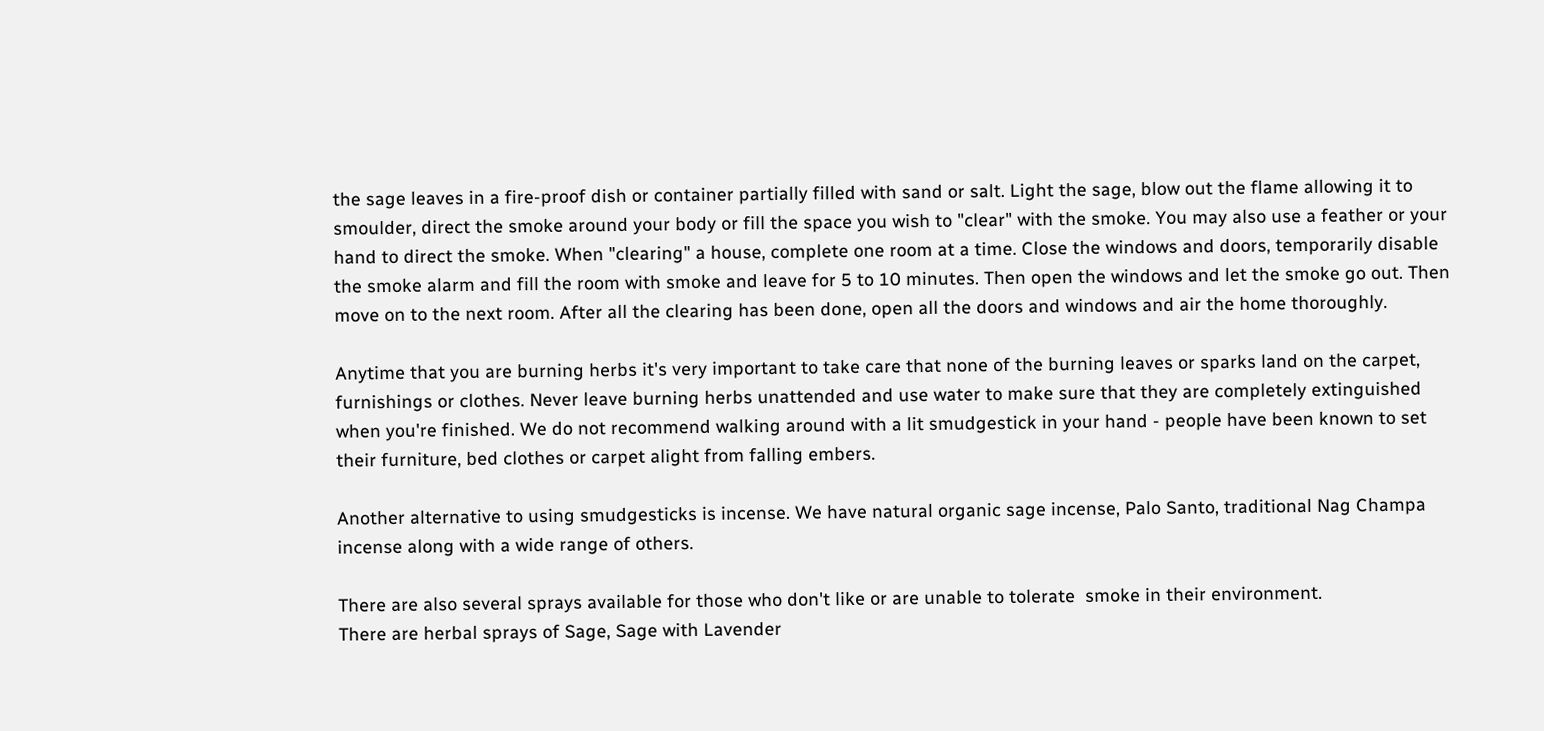the sage leaves in a fire-proof dish or container partially filled with sand or salt. Light the sage, blow out the flame allowing it to smoulder, direct the smoke around your body or fill the space you wish to "clear" with the smoke. You may also use a feather or your hand to direct the smoke. When "clearing" a house, complete one room at a time. Close the windows and doors, temporarily disable the smoke alarm and fill the room with smoke and leave for 5 to 10 minutes. Then open the windows and let the smoke go out. Then move on to the next room. After all the clearing has been done, open all the doors and windows and air the home thoroughly.

Anytime that you are burning herbs it's very important to take care that none of the burning leaves or sparks land on the carpet, furnishings or clothes. Never leave burning herbs unattended and use water to make sure that they are completely extinguished when you're finished. We do not recommend walking around with a lit smudgestick in your hand - people have been known to set their furniture, bed clothes or carpet alight from falling embers.

Another alternative to using smudgesticks is incense. We have natural organic sage incense, Palo Santo, traditional Nag Champa incense along with a wide range of others.

There are also several sprays available for those who don't like or are unable to tolerate  smoke in their environment.
There are herbal sprays of Sage, Sage with Lavender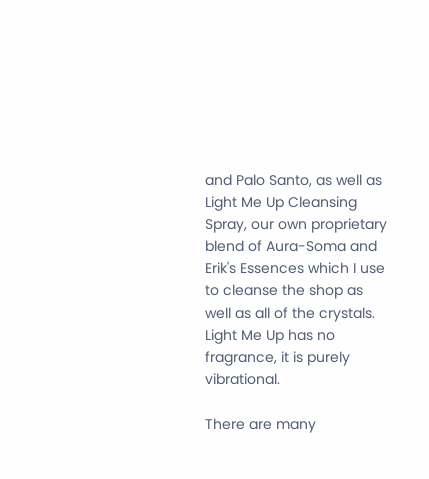and Palo Santo, as well as Light Me Up Cleansing Spray, our own proprietary blend of Aura-Soma and Erik's Essences which I use to cleanse the shop as well as all of the crystals. Light Me Up has no fragrance, it is purely vibrational.

There are many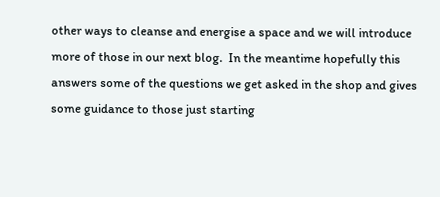other ways to cleanse and energise a space and we will introduce more of those in our next blog.  In the meantime hopefully this answers some of the questions we get asked in the shop and gives some guidance to those just starting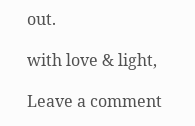out.

with love & light,

Leave a comment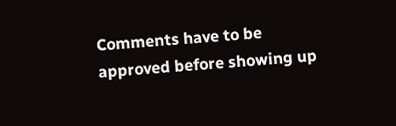Comments have to be approved before showing up